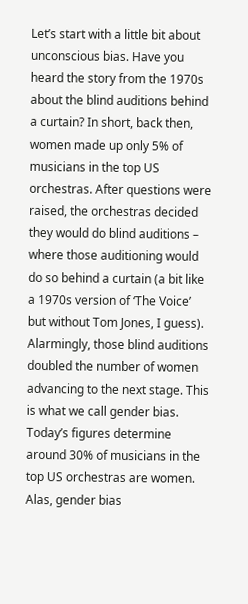Let’s start with a little bit about unconscious bias. Have you heard the story from the 1970s about the blind auditions behind a curtain? In short, back then, women made up only 5% of musicians in the top US orchestras. After questions were raised, the orchestras decided they would do blind auditions – where those auditioning would do so behind a curtain (a bit like a 1970s version of ‘The Voice’ but without Tom Jones, I guess). Alarmingly, those blind auditions doubled the number of women advancing to the next stage. This is what we call gender bias. Today’s figures determine around 30% of musicians in the top US orchestras are women. Alas, gender bias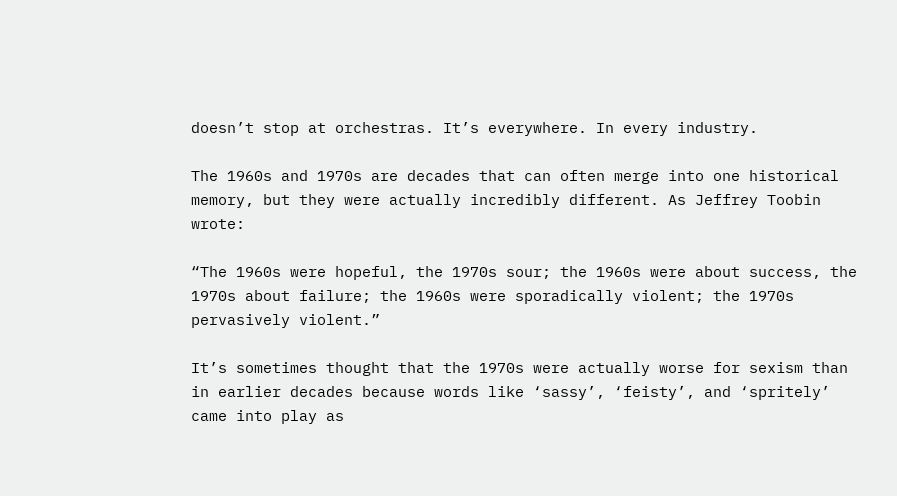doesn’t stop at orchestras. It’s everywhere. In every industry.

The 1960s and 1970s are decades that can often merge into one historical memory, but they were actually incredibly different. As Jeffrey Toobin wrote:

“The 1960s were hopeful, the 1970s sour; the 1960s were about success, the 1970s about failure; the 1960s were sporadically violent; the 1970s pervasively violent.”

It’s sometimes thought that the 1970s were actually worse for sexism than in earlier decades because words like ‘sassy’, ‘feisty’, and ‘spritely’ came into play as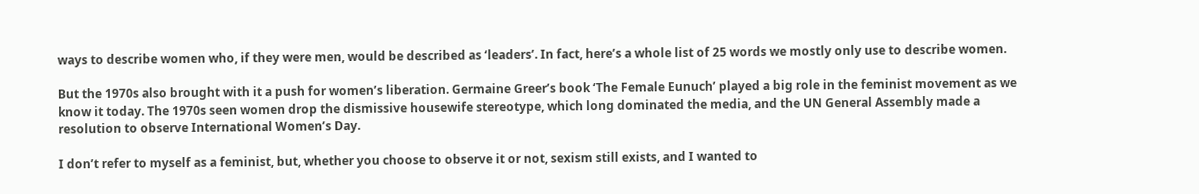ways to describe women who, if they were men, would be described as ‘leaders’. In fact, here’s a whole list of 25 words we mostly only use to describe women.

But the 1970s also brought with it a push for women’s liberation. Germaine Greer’s book ‘The Female Eunuch’ played a big role in the feminist movement as we know it today. The 1970s seen women drop the dismissive housewife stereotype, which long dominated the media, and the UN General Assembly made a resolution to observe International Women’s Day.

I don’t refer to myself as a feminist, but, whether you choose to observe it or not, sexism still exists, and I wanted to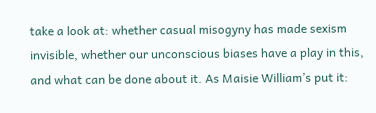take a look at: whether casual misogyny has made sexism invisible, whether our unconscious biases have a play in this, and what can be done about it. As Maisie William’s put it: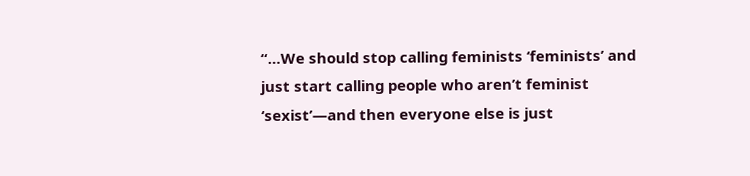“…We should stop calling feminists ‘feminists’ and just start calling people who aren’t feminist ‘sexist’—and then everyone else is just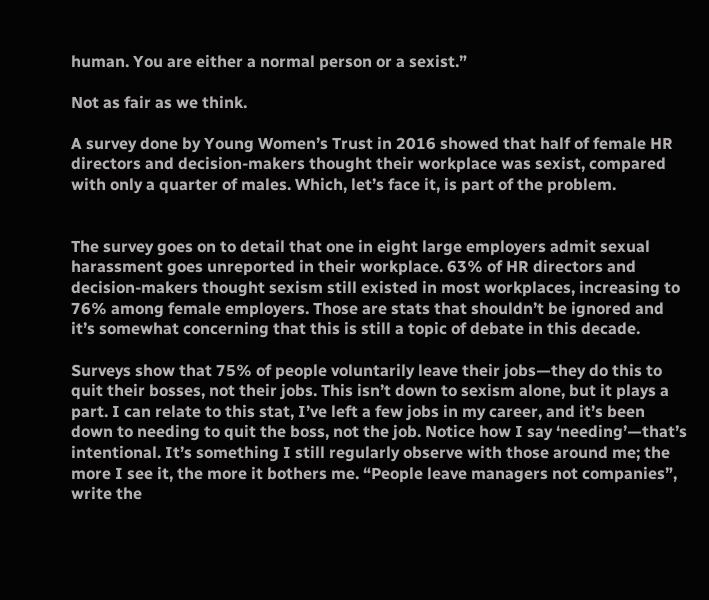human. You are either a normal person or a sexist.”

Not as fair as we think.

A survey done by Young Women’s Trust in 2016 showed that half of female HR directors and decision-makers thought their workplace was sexist, compared with only a quarter of males. Which, let’s face it, is part of the problem.


The survey goes on to detail that one in eight large employers admit sexual harassment goes unreported in their workplace. 63% of HR directors and decision-makers thought sexism still existed in most workplaces, increasing to 76% among female employers. Those are stats that shouldn’t be ignored and it’s somewhat concerning that this is still a topic of debate in this decade.

Surveys show that 75% of people voluntarily leave their jobs—they do this to quit their bosses, not their jobs. This isn’t down to sexism alone, but it plays a part. I can relate to this stat, I’ve left a few jobs in my career, and it’s been down to needing to quit the boss, not the job. Notice how I say ‘needing’—that’s intentional. It’s something I still regularly observe with those around me; the more I see it, the more it bothers me. “People leave managers not companies”, write the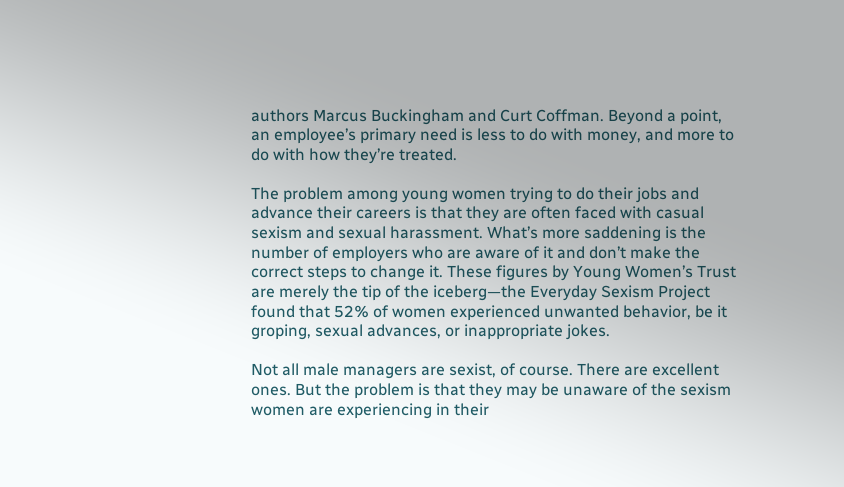authors Marcus Buckingham and Curt Coffman. Beyond a point, an employee’s primary need is less to do with money, and more to do with how they’re treated.

The problem among young women trying to do their jobs and advance their careers is that they are often faced with casual sexism and sexual harassment. What’s more saddening is the number of employers who are aware of it and don’t make the correct steps to change it. These figures by Young Women’s Trust are merely the tip of the iceberg—the Everyday Sexism Project found that 52% of women experienced unwanted behavior, be it groping, sexual advances, or inappropriate jokes.

Not all male managers are sexist, of course. There are excellent ones. But the problem is that they may be unaware of the sexism women are experiencing in their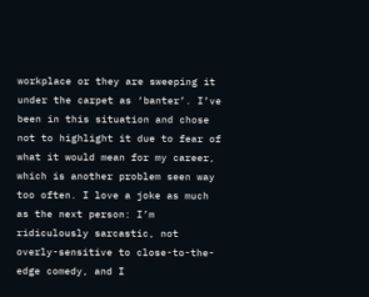workplace or they are sweeping it under the carpet as ‘banter’. I’ve been in this situation and chose not to highlight it due to fear of what it would mean for my career, which is another problem seen way too often. I love a joke as much as the next person: I’m ridiculously sarcastic, not overly-sensitive to close-to-the-edge comedy, and I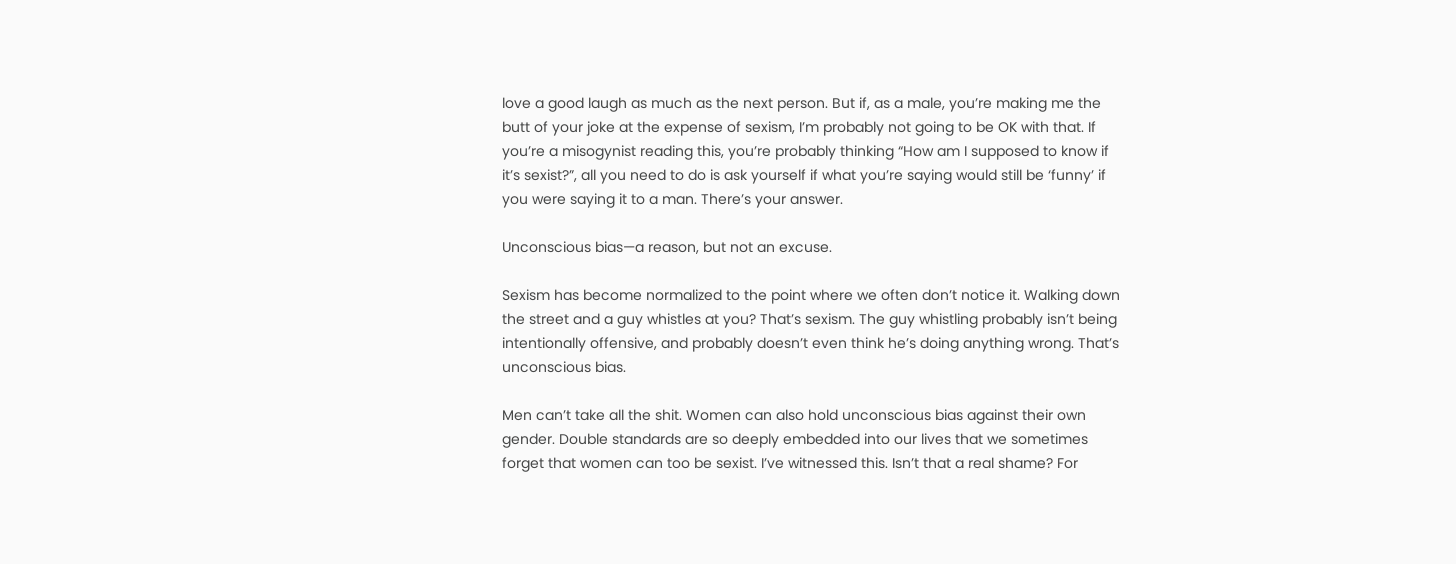love a good laugh as much as the next person. But if, as a male, you’re making me the butt of your joke at the expense of sexism, I’m probably not going to be OK with that. If you’re a misogynist reading this, you’re probably thinking “How am I supposed to know if it’s sexist?”, all you need to do is ask yourself if what you’re saying would still be ‘funny’ if you were saying it to a man. There’s your answer.

Unconscious bias—a reason, but not an excuse.

Sexism has become normalized to the point where we often don’t notice it. Walking down the street and a guy whistles at you? That’s sexism. The guy whistling probably isn’t being intentionally offensive, and probably doesn’t even think he’s doing anything wrong. That’s unconscious bias.

Men can’t take all the shit. Women can also hold unconscious bias against their own gender. Double standards are so deeply embedded into our lives that we sometimes forget that women can too be sexist. I’ve witnessed this. Isn’t that a real shame? For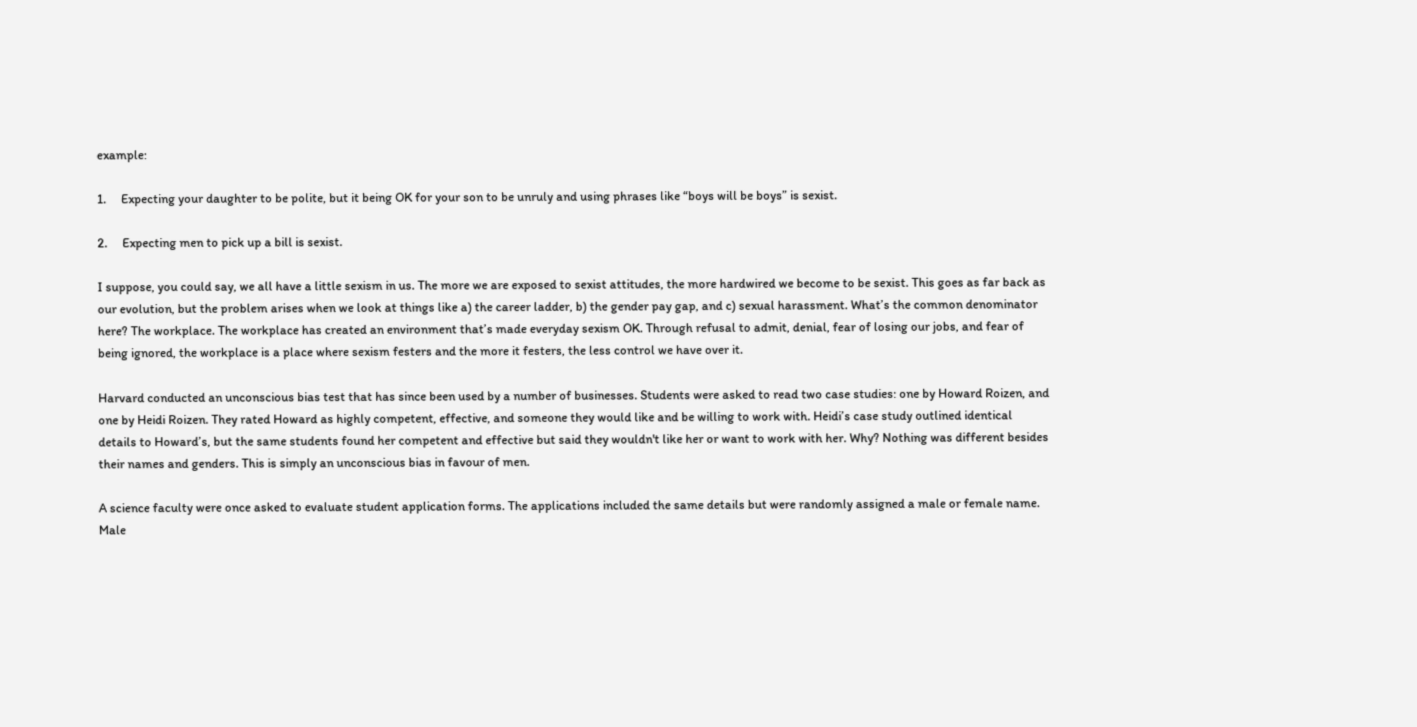example:

1.     Expecting your daughter to be polite, but it being OK for your son to be unruly and using phrases like “boys will be boys” is sexist.

2.     Expecting men to pick up a bill is sexist.

I suppose, you could say, we all have a little sexism in us. The more we are exposed to sexist attitudes, the more hardwired we become to be sexist. This goes as far back as our evolution, but the problem arises when we look at things like a) the career ladder, b) the gender pay gap, and c) sexual harassment. What’s the common denominator here? The workplace. The workplace has created an environment that’s made everyday sexism OK. Through refusal to admit, denial, fear of losing our jobs, and fear of being ignored, the workplace is a place where sexism festers and the more it festers, the less control we have over it.

Harvard conducted an unconscious bias test that has since been used by a number of businesses. Students were asked to read two case studies: one by Howard Roizen, and one by Heidi Roizen. They rated Howard as highly competent, effective, and someone they would like and be willing to work with. Heidi’s case study outlined identical details to Howard’s, but the same students found her competent and effective but said they wouldn't like her or want to work with her. Why? Nothing was different besides their names and genders. This is simply an unconscious bias in favour of men.

A science faculty were once asked to evaluate student application forms. The applications included the same details but were randomly assigned a male or female name. Male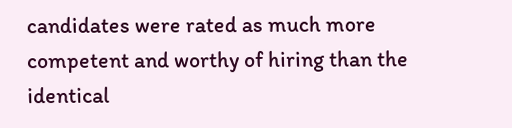candidates were rated as much more competent and worthy of hiring than the identical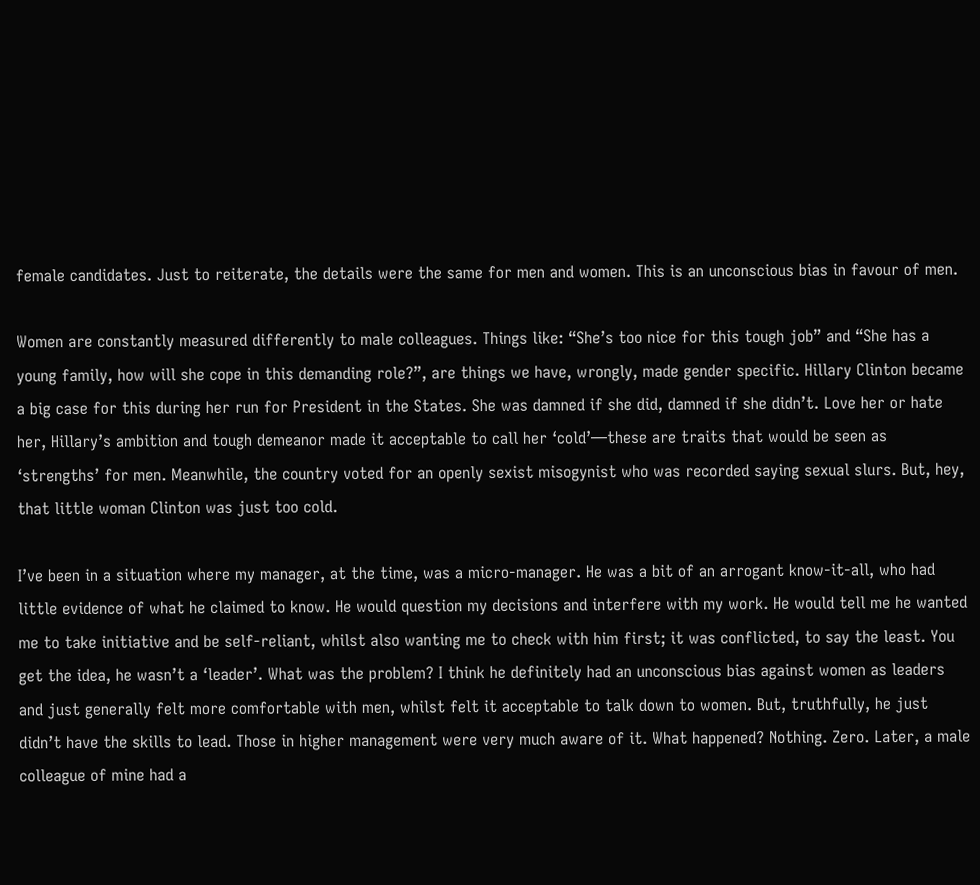female candidates. Just to reiterate, the details were the same for men and women. This is an unconscious bias in favour of men.

Women are constantly measured differently to male colleagues. Things like: “She’s too nice for this tough job” and “She has a young family, how will she cope in this demanding role?”, are things we have, wrongly, made gender specific. Hillary Clinton became a big case for this during her run for President in the States. She was damned if she did, damned if she didn’t. Love her or hate her, Hillary’s ambition and tough demeanor made it acceptable to call her ‘cold’—these are traits that would be seen as ‘strengths’ for men. Meanwhile, the country voted for an openly sexist misogynist who was recorded saying sexual slurs. But, hey, that little woman Clinton was just too cold.

I’ve been in a situation where my manager, at the time, was a micro-manager. He was a bit of an arrogant know-it-all, who had little evidence of what he claimed to know. He would question my decisions and interfere with my work. He would tell me he wanted me to take initiative and be self-reliant, whilst also wanting me to check with him first; it was conflicted, to say the least. You get the idea, he wasn’t a ‘leader’. What was the problem? I think he definitely had an unconscious bias against women as leaders and just generally felt more comfortable with men, whilst felt it acceptable to talk down to women. But, truthfully, he just didn’t have the skills to lead. Those in higher management were very much aware of it. What happened? Nothing. Zero. Later, a male colleague of mine had a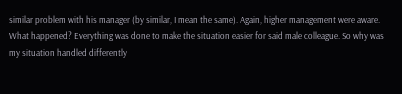similar problem with his manager (by similar, I mean the same). Again, higher management were aware. What happened? Everything was done to make the situation easier for said male colleague. So why was my situation handled differently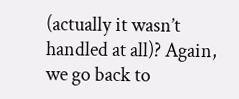(actually it wasn’t handled at all)? Again, we go back to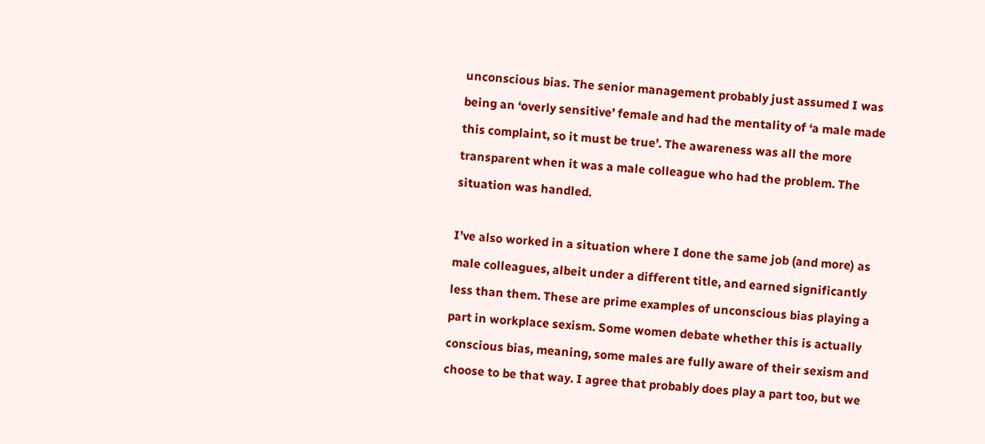unconscious bias. The senior management probably just assumed I was being an ‘overly sensitive’ female and had the mentality of ‘a male made this complaint, so it must be true’. The awareness was all the more transparent when it was a male colleague who had the problem. The situation was handled.

I’ve also worked in a situation where I done the same job (and more) as male colleagues, albeit under a different title, and earned significantly less than them. These are prime examples of unconscious bias playing a part in workplace sexism. Some women debate whether this is actually conscious bias, meaning, some males are fully aware of their sexism and choose to be that way. I agree that probably does play a part too, but we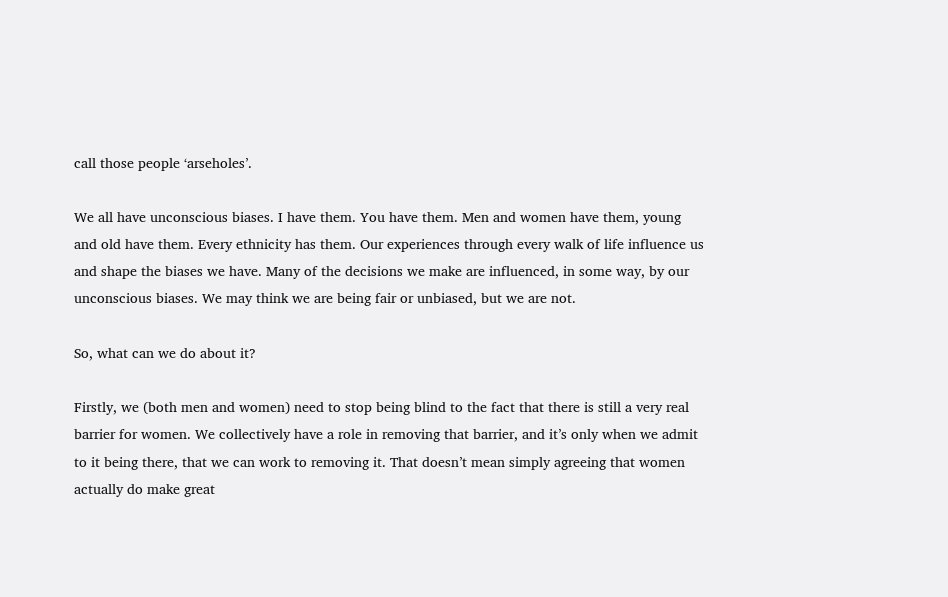call those people ‘arseholes’.

We all have unconscious biases. I have them. You have them. Men and women have them, young and old have them. Every ethnicity has them. Our experiences through every walk of life influence us and shape the biases we have. Many of the decisions we make are influenced, in some way, by our unconscious biases. We may think we are being fair or unbiased, but we are not.

So, what can we do about it?

Firstly, we (both men and women) need to stop being blind to the fact that there is still a very real barrier for women. We collectively have a role in removing that barrier, and it’s only when we admit to it being there, that we can work to removing it. That doesn’t mean simply agreeing that women actually do make great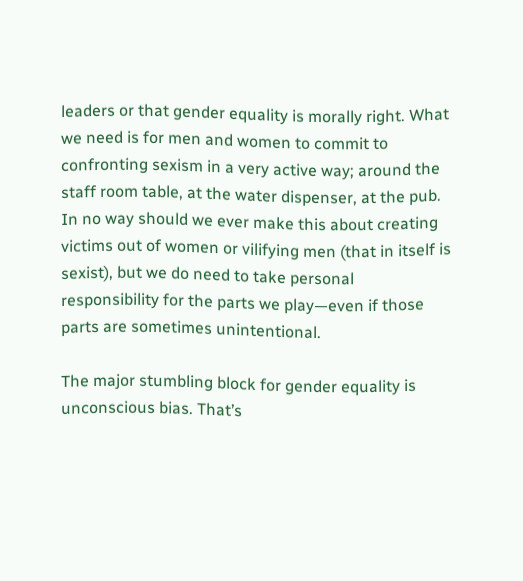leaders or that gender equality is morally right. What we need is for men and women to commit to confronting sexism in a very active way; around the staff room table, at the water dispenser, at the pub. In no way should we ever make this about creating victims out of women or vilifying men (that in itself is sexist), but we do need to take personal responsibility for the parts we play—even if those parts are sometimes unintentional.

The major stumbling block for gender equality is unconscious bias. That’s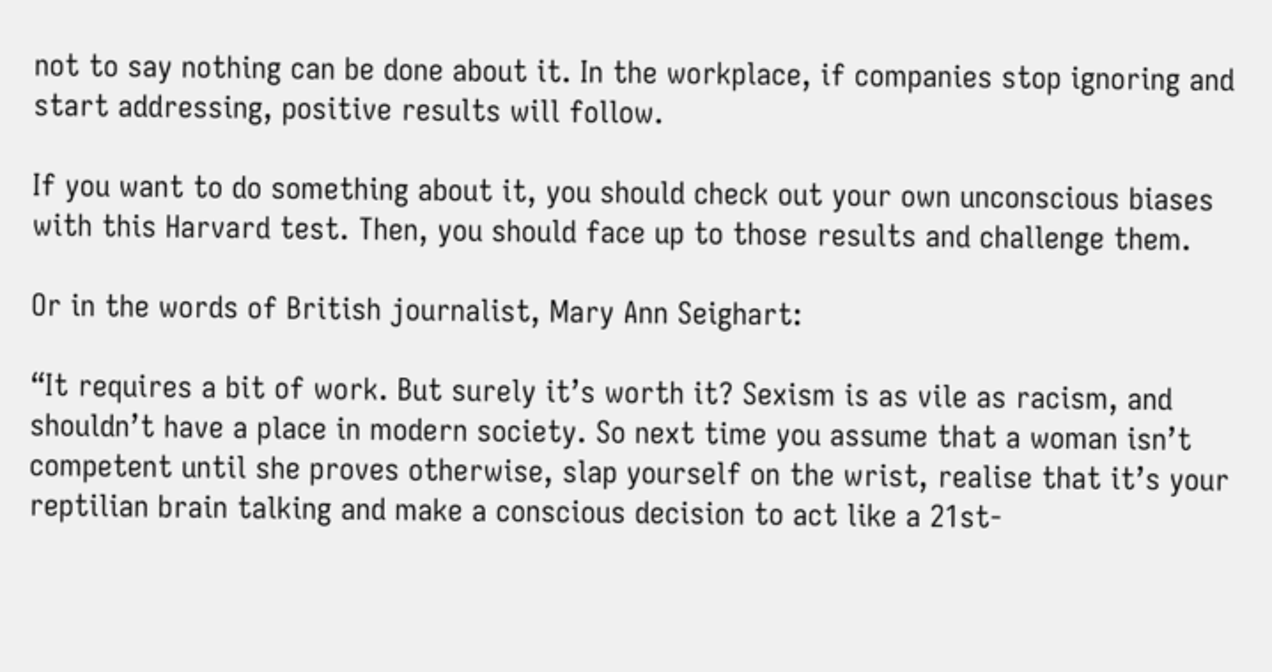not to say nothing can be done about it. In the workplace, if companies stop ignoring and start addressing, positive results will follow.

If you want to do something about it, you should check out your own unconscious biases with this Harvard test. Then, you should face up to those results and challenge them.

Or in the words of British journalist, Mary Ann Seighart:

“It requires a bit of work. But surely it’s worth it? Sexism is as vile as racism, and shouldn’t have a place in modern society. So next time you assume that a woman isn’t competent until she proves otherwise, slap yourself on the wrist, realise that it’s your reptilian brain talking and make a conscious decision to act like a 21st-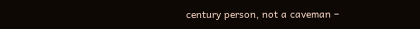century person, not a caveman –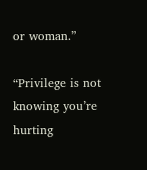or woman.”

“Privilege is not knowing you’re hurting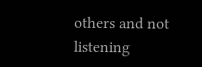others and not listening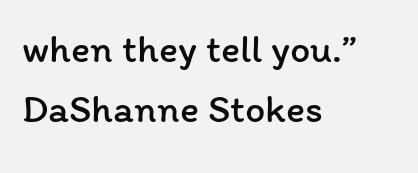when they tell you.” DaShanne Stokes